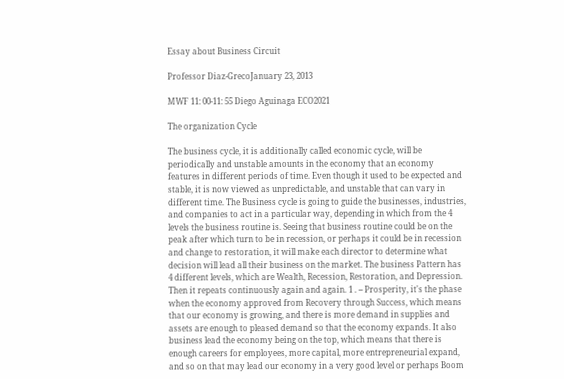Essay about Business Circuit

Professor Diaz-GrecoJanuary 23, 2013

MWF 11: 00-11: 55 Diego Aguinaga ECO2021

The organization Cycle

The business cycle, it is additionally called economic cycle, will be periodically and unstable amounts in the economy that an economy features in different periods of time. Even though it used to be expected and stable, it is now viewed as unpredictable, and unstable that can vary in different time. The Business cycle is going to guide the businesses, industries, and companies to act in a particular way, depending in which from the 4 levels the business routine is. Seeing that business routine could be on the peak after which turn to be in recession, or perhaps it could be in recession and change to restoration, it will make each director to determine what decision will lead all their business on the market. The business Pattern has 4 different levels, which are Wealth, Recession, Restoration, and Depression. Then it repeats continuously again and again. 1 . -- Prosperity, it's the phase when the economy approved from Recovery through Success, which means that our economy is growing, and there is more demand in supplies and assets are enough to pleased demand so that the economy expands. It also business lead the economy being on the top, which means that there is enough careers for employees, more capital, more entrepreneurial expand, and so on that may lead our economy in a very good level or perhaps Boom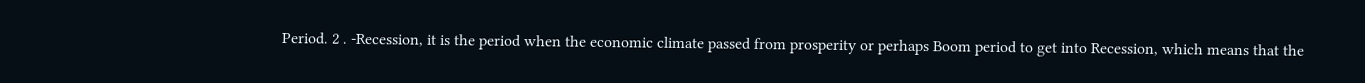Period. 2 . -Recession, it is the period when the economic climate passed from prosperity or perhaps Boom period to get into Recession, which means that the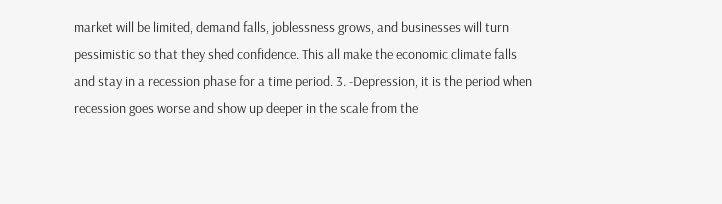market will be limited, demand falls, joblessness grows, and businesses will turn pessimistic so that they shed confidence. This all make the economic climate falls and stay in a recession phase for a time period. 3. -Depression, it is the period when recession goes worse and show up deeper in the scale from the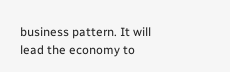business pattern. It will lead the economy to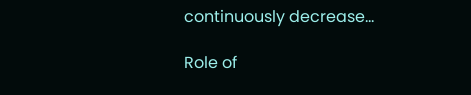continuously decrease...

Role of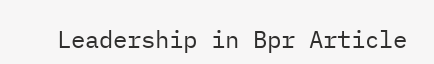Leadership in Bpr Article